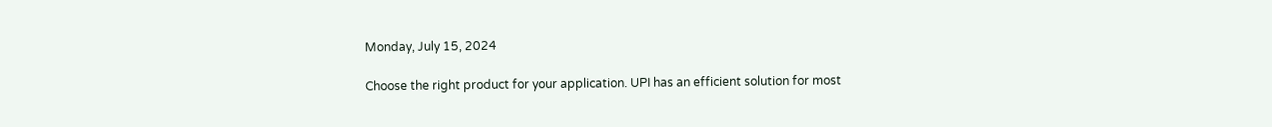Monday, July 15, 2024

Choose the right product for your application. UPI has an efficient solution for most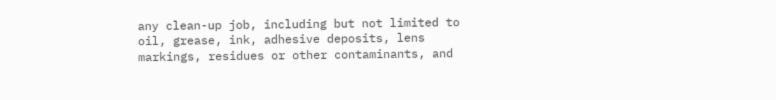any clean-up job, including but not limited to oil, grease, ink, adhesive deposits, lens markings, residues or other contaminants, and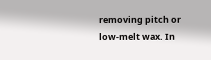removing pitch or low-melt wax. In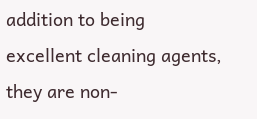addition to being excellent cleaning agents, they are non-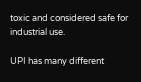toxic and considered safe for industrial use.

UPI has many different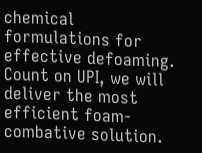chemical formulations for effective defoaming. Count on UPI, we will deliver the most efficient foam-combative solution.